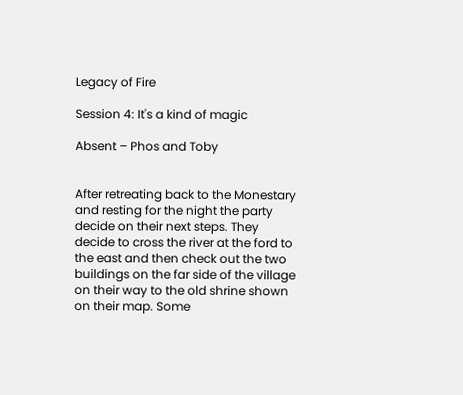Legacy of Fire

Session 4: It's a kind of magic

Absent – Phos and Toby


After retreating back to the Monestary and resting for the night the party decide on their next steps. They decide to cross the river at the ford to the east and then check out the two buildings on the far side of the village on their way to the old shrine shown on their map. Some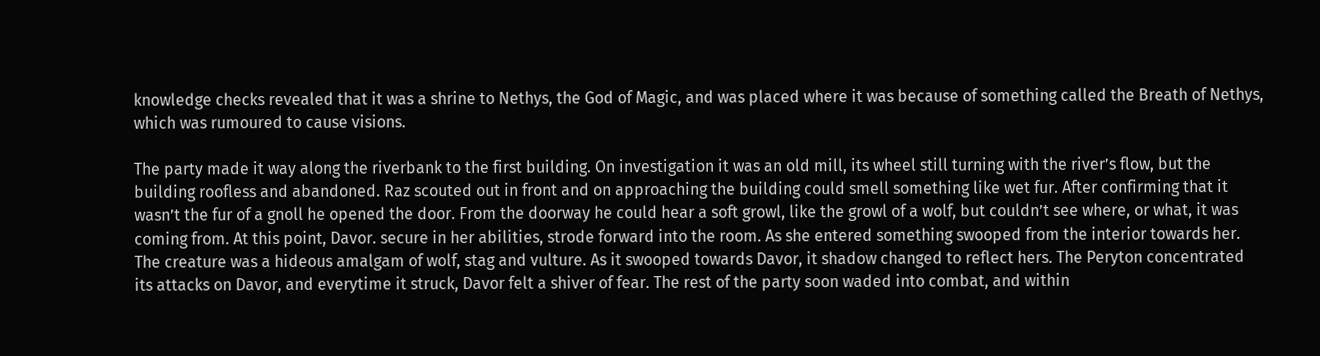knowledge checks revealed that it was a shrine to Nethys, the God of Magic, and was placed where it was because of something called the Breath of Nethys, which was rumoured to cause visions.

The party made it way along the riverbank to the first building. On investigation it was an old mill, its wheel still turning with the river’s flow, but the building roofless and abandoned. Raz scouted out in front and on approaching the building could smell something like wet fur. After confirming that it wasn’t the fur of a gnoll he opened the door. From the doorway he could hear a soft growl, like the growl of a wolf, but couldn’t see where, or what, it was coming from. At this point, Davor. secure in her abilities, strode forward into the room. As she entered something swooped from the interior towards her. The creature was a hideous amalgam of wolf, stag and vulture. As it swooped towards Davor, it shadow changed to reflect hers. The Peryton concentrated its attacks on Davor, and everytime it struck, Davor felt a shiver of fear. The rest of the party soon waded into combat, and within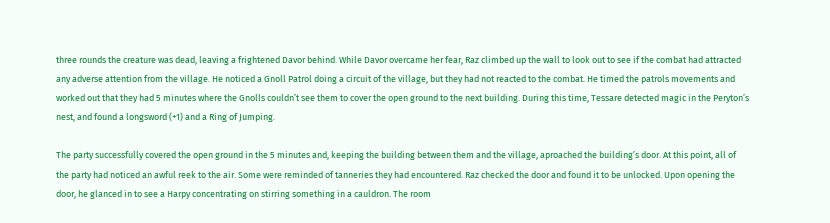three rounds the creature was dead, leaving a frightened Davor behind. While Davor overcame her fear, Raz climbed up the wall to look out to see if the combat had attracted any adverse attention from the village. He noticed a Gnoll Patrol doing a circuit of the village, but they had not reacted to the combat. He timed the patrols movements and worked out that they had 5 minutes where the Gnolls couldn’t see them to cover the open ground to the next building. During this time, Tessare detected magic in the Peryton’s nest, and found a longsword (+1) and a Ring of Jumping.

The party successfully covered the open ground in the 5 minutes and, keeping the building between them and the village, aproached the building’s door. At this point, all of the party had noticed an awful reek to the air. Some were reminded of tanneries they had encountered. Raz checked the door and found it to be unlocked. Upon opening the door, he glanced in to see a Harpy concentrating on stirring something in a cauldron. The room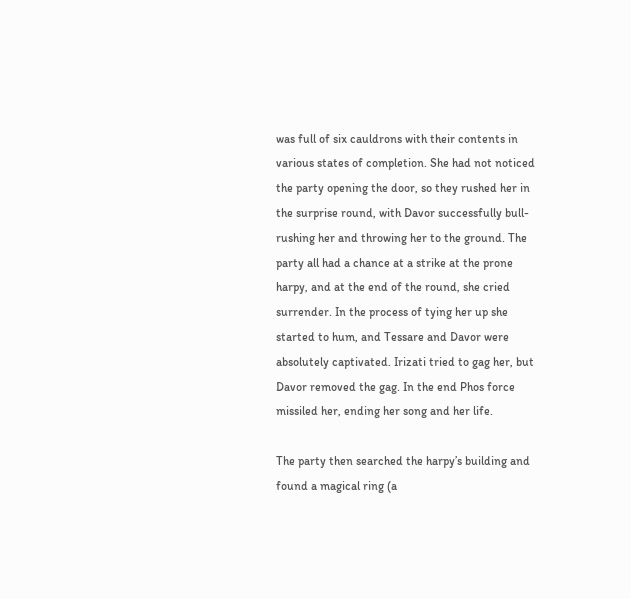was full of six cauldrons with their contents in various states of completion. She had not noticed the party opening the door, so they rushed her in the surprise round, with Davor successfully bull-rushing her and throwing her to the ground. The party all had a chance at a strike at the prone harpy, and at the end of the round, she cried surrender. In the process of tying her up she started to hum, and Tessare and Davor were absolutely captivated. Irizati tried to gag her, but Davor removed the gag. In the end Phos force missiled her, ending her song and her life.

The party then searched the harpy’s building and found a magical ring (a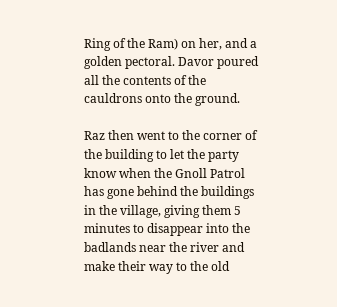Ring of the Ram) on her, and a golden pectoral. Davor poured all the contents of the cauldrons onto the ground.

Raz then went to the corner of the building to let the party know when the Gnoll Patrol has gone behind the buildings in the village, giving them 5 minutes to disappear into the badlands near the river and make their way to the old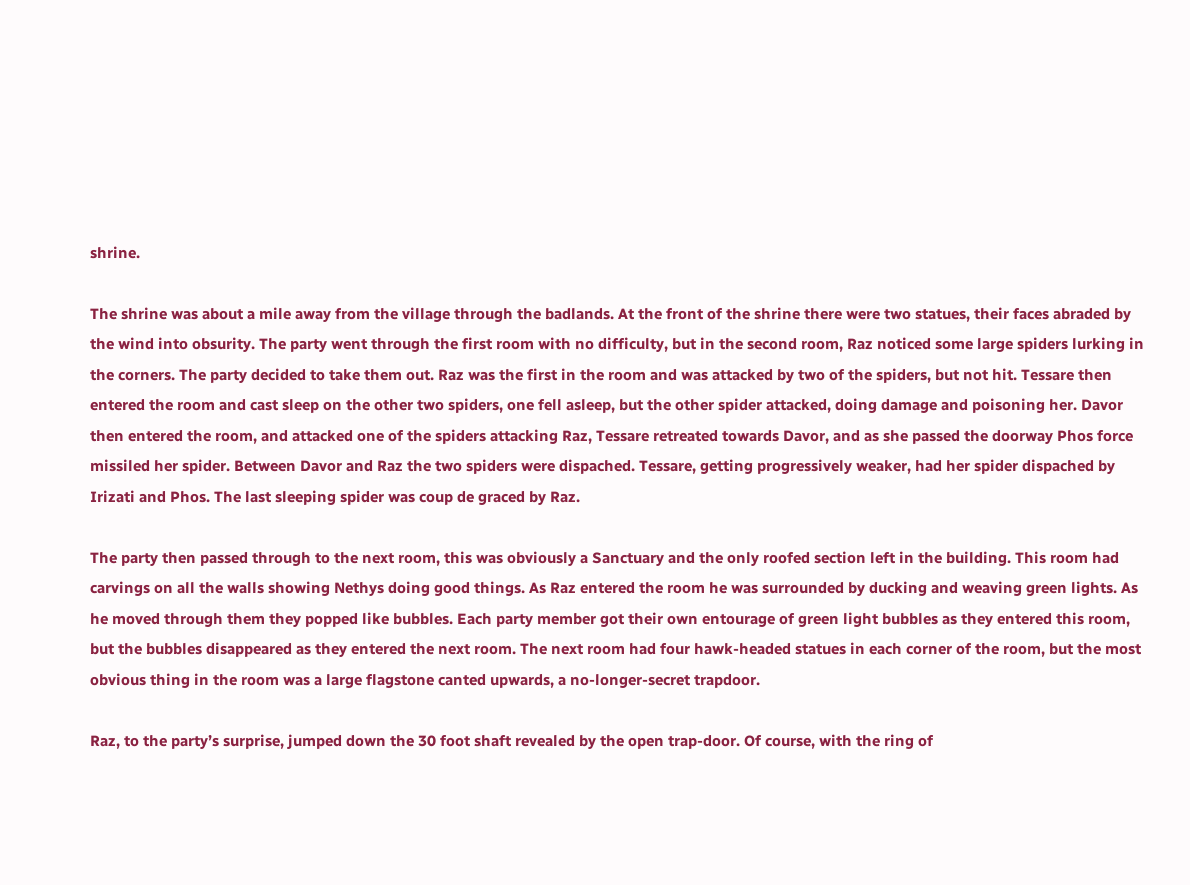shrine.

The shrine was about a mile away from the village through the badlands. At the front of the shrine there were two statues, their faces abraded by the wind into obsurity. The party went through the first room with no difficulty, but in the second room, Raz noticed some large spiders lurking in the corners. The party decided to take them out. Raz was the first in the room and was attacked by two of the spiders, but not hit. Tessare then entered the room and cast sleep on the other two spiders, one fell asleep, but the other spider attacked, doing damage and poisoning her. Davor then entered the room, and attacked one of the spiders attacking Raz, Tessare retreated towards Davor, and as she passed the doorway Phos force missiled her spider. Between Davor and Raz the two spiders were dispached. Tessare, getting progressively weaker, had her spider dispached by Irizati and Phos. The last sleeping spider was coup de graced by Raz.

The party then passed through to the next room, this was obviously a Sanctuary and the only roofed section left in the building. This room had carvings on all the walls showing Nethys doing good things. As Raz entered the room he was surrounded by ducking and weaving green lights. As he moved through them they popped like bubbles. Each party member got their own entourage of green light bubbles as they entered this room, but the bubbles disappeared as they entered the next room. The next room had four hawk-headed statues in each corner of the room, but the most obvious thing in the room was a large flagstone canted upwards, a no-longer-secret trapdoor.

Raz, to the party’s surprise, jumped down the 30 foot shaft revealed by the open trap-door. Of course, with the ring of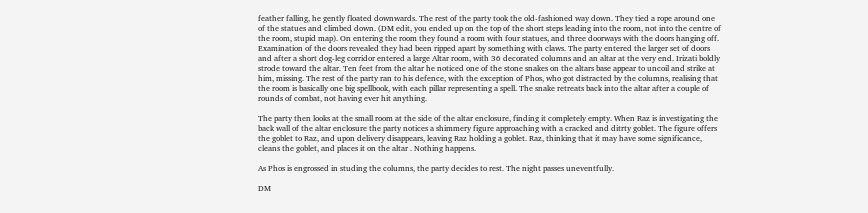feather falling, he gently floated downwards. The rest of the party took the old-fashioned way down. They tied a rope around one of the statues and climbed down. (DM edit, you ended up on the top of the short steps leading into the room, not into the centre of the room, stupid map). On entering the room they found a room with four statues, and three doorways with the doors hanging off. Examination of the doors revealed they had been ripped apart by something with claws. The party entered the larger set of doors and after a short dog-leg corridor entered a large Altar room, with 36 decorated columns and an altar at the very end. Irizati boldly strode toward the altar. Ten feet from the altar he noticed one of the stone snakes on the altars base appear to uncoil and strike at him, missing. The rest of the party ran to his defence, with the exception of Phos, who got distracted by the columns, realising that the room is basically one big spellbook, with each pillar representing a spell. The snake retreats back into the altar after a couple of rounds of combat, not having ever hit anything.

The party then looks at the small room at the side of the altar enclosure, finding it completely empty. When Raz is investigating the back wall of the altar enclosure the party notices a shimmery figure approaching with a cracked and ditrty goblet. The figure offers the goblet to Raz, and upon delivery disappears, leaving Raz holding a goblet. Raz, thinking that it may have some significance, cleans the goblet, and places it on the altar . Nothing happens.

As Phos is engrossed in studing the columns, the party decides to rest. The night passes uneventfully.

DM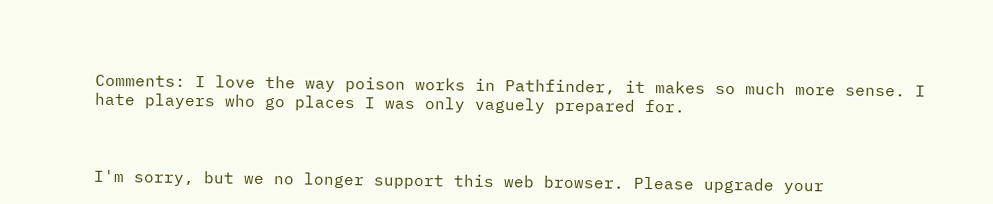Comments: I love the way poison works in Pathfinder, it makes so much more sense. I hate players who go places I was only vaguely prepared for.



I'm sorry, but we no longer support this web browser. Please upgrade your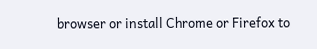browser or install Chrome or Firefox to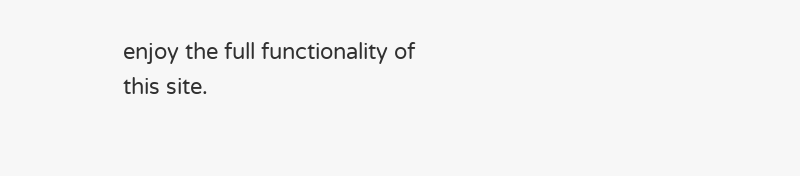enjoy the full functionality of this site.